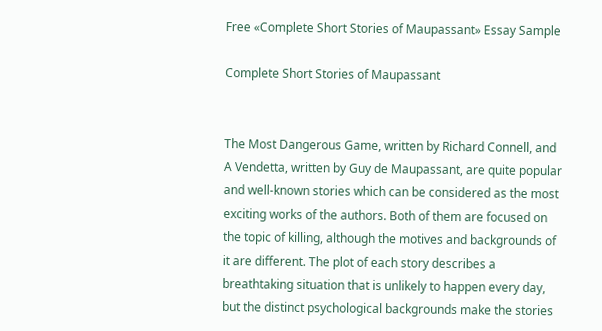Free «Complete Short Stories of Maupassant» Essay Sample

Complete Short Stories of Maupassant


The Most Dangerous Game, written by Richard Connell, and A Vendetta, written by Guy de Maupassant, are quite popular and well-known stories which can be considered as the most exciting works of the authors. Both of them are focused on the topic of killing, although the motives and backgrounds of it are different. The plot of each story describes a breathtaking situation that is unlikely to happen every day, but the distinct psychological backgrounds make the stories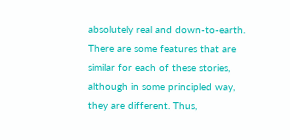absolutely real and down-to-earth. There are some features that are similar for each of these stories, although in some principled way, they are different. Thus,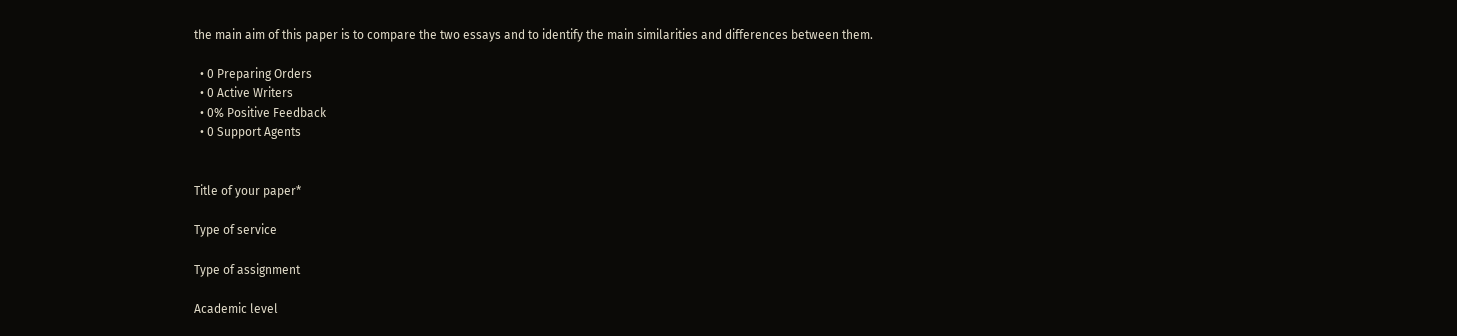the main aim of this paper is to compare the two essays and to identify the main similarities and differences between them.

  • 0 Preparing Orders
  • 0 Active Writers
  • 0% Positive Feedback
  • 0 Support Agents


Title of your paper*

Type of service

Type of assignment

Academic level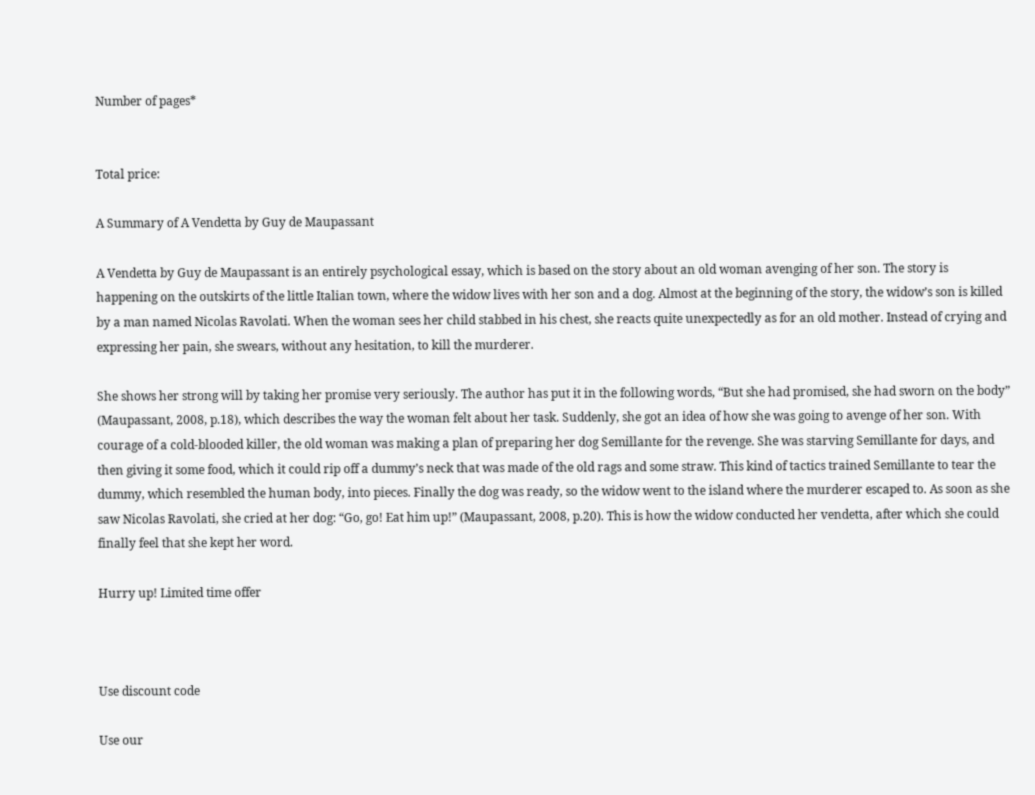Number of pages*


Total price:

A Summary of A Vendetta by Guy de Maupassant

A Vendetta by Guy de Maupassant is an entirely psychological essay, which is based on the story about an old woman avenging of her son. The story is happening on the outskirts of the little Italian town, where the widow lives with her son and a dog. Almost at the beginning of the story, the widow’s son is killed by a man named Nicolas Ravolati. When the woman sees her child stabbed in his chest, she reacts quite unexpectedly as for an old mother. Instead of crying and expressing her pain, she swears, without any hesitation, to kill the murderer.

She shows her strong will by taking her promise very seriously. The author has put it in the following words, “But she had promised, she had sworn on the body” (Maupassant, 2008, p.18), which describes the way the woman felt about her task. Suddenly, she got an idea of how she was going to avenge of her son. With courage of a cold-blooded killer, the old woman was making a plan of preparing her dog Semillante for the revenge. She was starving Semillante for days, and then giving it some food, which it could rip off a dummy’s neck that was made of the old rags and some straw. This kind of tactics trained Semillante to tear the dummy, which resembled the human body, into pieces. Finally the dog was ready, so the widow went to the island where the murderer escaped to. As soon as she saw Nicolas Ravolati, she cried at her dog: “Go, go! Eat him up!” (Maupassant, 2008, p.20). This is how the widow conducted her vendetta, after which she could finally feel that she kept her word.

Hurry up! Limited time offer



Use discount code

Use our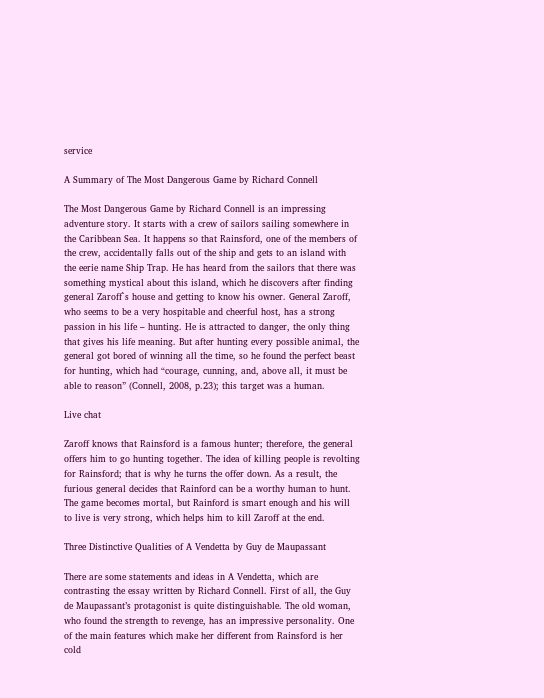service

A Summary of The Most Dangerous Game by Richard Connell

The Most Dangerous Game by Richard Connell is an impressing adventure story. It starts with a crew of sailors sailing somewhere in the Caribbean Sea. It happens so that Rainsford, one of the members of the crew, accidentally falls out of the ship and gets to an island with the eerie name Ship Trap. He has heard from the sailors that there was something mystical about this island, which he discovers after finding general Zaroff`s house and getting to know his owner. General Zaroff, who seems to be a very hospitable and cheerful host, has a strong passion in his life – hunting. He is attracted to danger, the only thing that gives his life meaning. But after hunting every possible animal, the general got bored of winning all the time, so he found the perfect beast for hunting, which had “courage, cunning, and, above all, it must be able to reason” (Connell, 2008, p.23); this target was a human.

Live chat

Zaroff knows that Rainsford is a famous hunter; therefore, the general offers him to go hunting together. The idea of killing people is revolting for Rainsford; that is why he turns the offer down. As a result, the furious general decides that Rainford can be a worthy human to hunt. The game becomes mortal, but Rainford is smart enough and his will to live is very strong, which helps him to kill Zaroff at the end.

Three Distinctive Qualities of A Vendetta by Guy de Maupassant

There are some statements and ideas in A Vendetta, which are contrasting the essay written by Richard Connell. First of all, the Guy de Maupassant’s protagonist is quite distinguishable. The old woman, who found the strength to revenge, has an impressive personality. One of the main features which make her different from Rainsford is her cold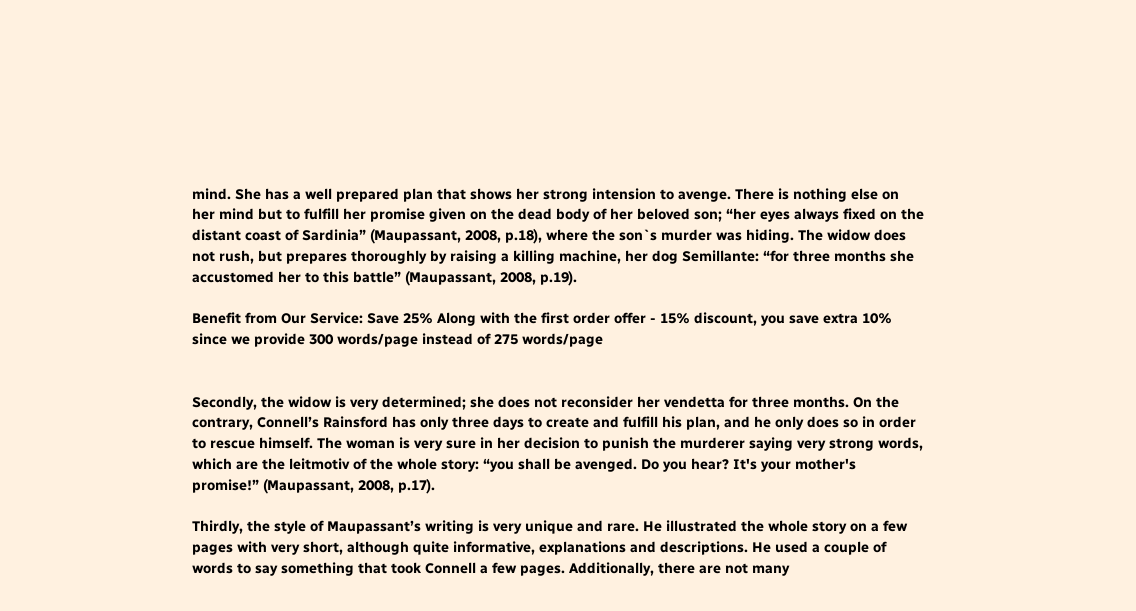mind. She has a well prepared plan that shows her strong intension to avenge. There is nothing else on her mind but to fulfill her promise given on the dead body of her beloved son; “her eyes always fixed on the distant coast of Sardinia” (Maupassant, 2008, p.18), where the son`s murder was hiding. The widow does not rush, but prepares thoroughly by raising a killing machine, her dog Semillante: “for three months she accustomed her to this battle” (Maupassant, 2008, p.19).

Benefit from Our Service: Save 25% Along with the first order offer - 15% discount, you save extra 10% since we provide 300 words/page instead of 275 words/page


Secondly, the widow is very determined; she does not reconsider her vendetta for three months. On the contrary, Connell’s Rainsford has only three days to create and fulfill his plan, and he only does so in order to rescue himself. The woman is very sure in her decision to punish the murderer saying very strong words, which are the leitmotiv of the whole story: “you shall be avenged. Do you hear? It's your mother's promise!” (Maupassant, 2008, p.17).

Thirdly, the style of Maupassant’s writing is very unique and rare. He illustrated the whole story on a few pages with very short, although quite informative, explanations and descriptions. He used a couple of words to say something that took Connell a few pages. Additionally, there are not many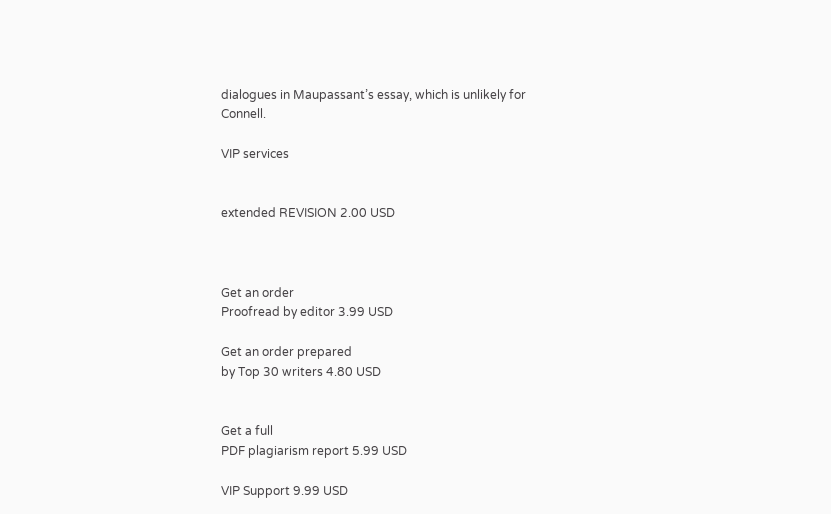dialogues in Maupassant’s essay, which is unlikely for Connell.

VIP services


extended REVISION 2.00 USD



Get an order
Proofread by editor 3.99 USD

Get an order prepared
by Top 30 writers 4.80 USD


Get a full
PDF plagiarism report 5.99 USD

VIP Support 9.99 USD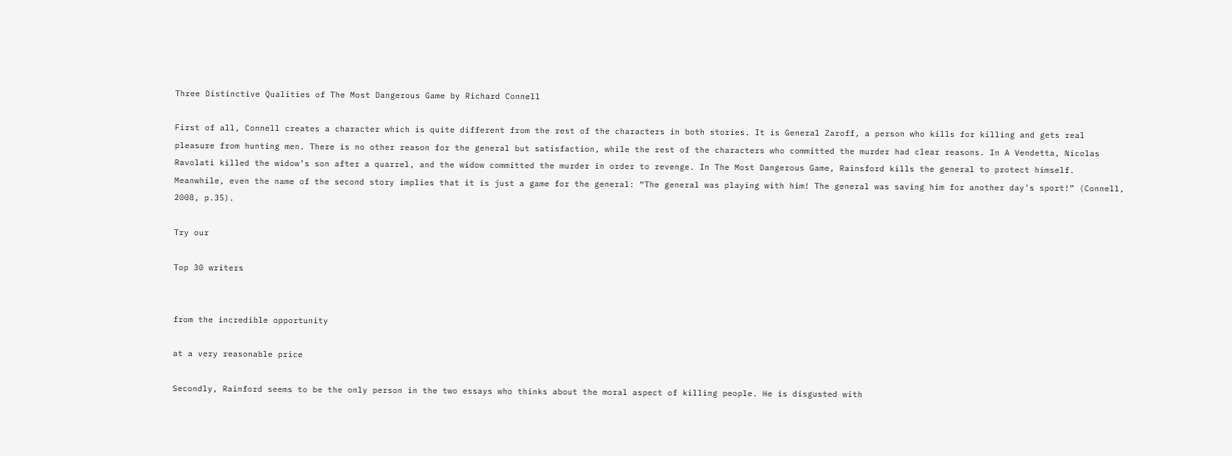Three Distinctive Qualities of The Most Dangerous Game by Richard Connell

First of all, Connell creates a character which is quite different from the rest of the characters in both stories. It is General Zaroff, a person who kills for killing and gets real pleasure from hunting men. There is no other reason for the general but satisfaction, while the rest of the characters who committed the murder had clear reasons. In A Vendetta, Nicolas Ravolati killed the widow’s son after a quarrel, and the widow committed the murder in order to revenge. In The Most Dangerous Game, Rainsford kills the general to protect himself. Meanwhile, even the name of the second story implies that it is just a game for the general: “The general was playing with him! The general was saving him for another day's sport!” (Connell, 2008, p.35).

Try our

Top 30 writers


from the incredible opportunity

at a very reasonable price

Secondly, Rainford seems to be the only person in the two essays who thinks about the moral aspect of killing people. He is disgusted with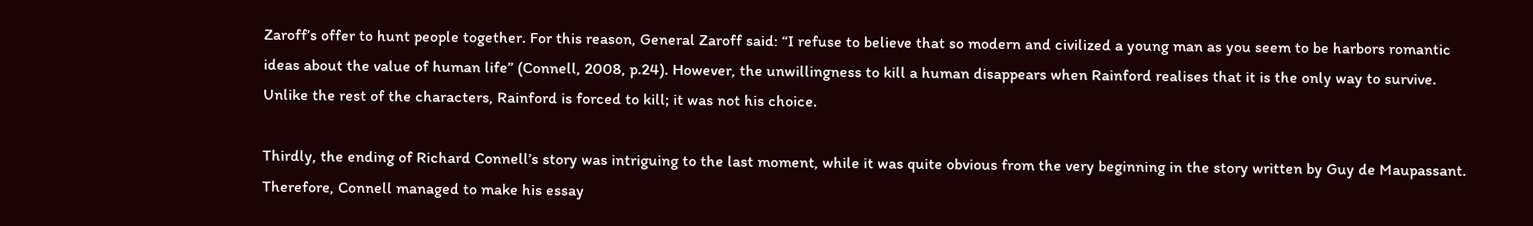Zaroff’s offer to hunt people together. For this reason, General Zaroff said: “I refuse to believe that so modern and civilized a young man as you seem to be harbors romantic ideas about the value of human life” (Connell, 2008, p.24). However, the unwillingness to kill a human disappears when Rainford realises that it is the only way to survive. Unlike the rest of the characters, Rainford is forced to kill; it was not his choice.

Thirdly, the ending of Richard Connell’s story was intriguing to the last moment, while it was quite obvious from the very beginning in the story written by Guy de Maupassant. Therefore, Connell managed to make his essay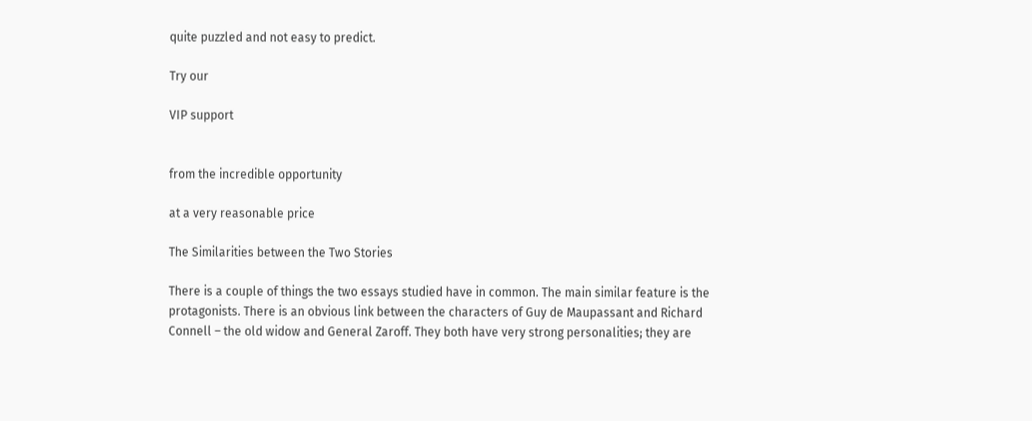quite puzzled and not easy to predict.

Try our

VIP support


from the incredible opportunity

at a very reasonable price

The Similarities between the Two Stories

There is a couple of things the two essays studied have in common. The main similar feature is the protagonists. There is an obvious link between the characters of Guy de Maupassant and Richard Connell – the old widow and General Zaroff. They both have very strong personalities; they are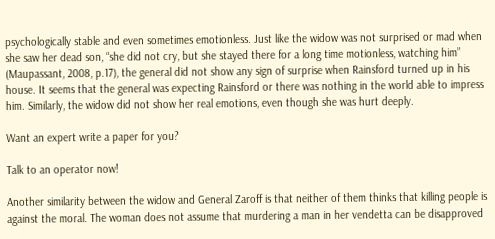psychologically stable and even sometimes emotionless. Just like the widow was not surprised or mad when she saw her dead son, “she did not cry, but she stayed there for a long time motionless, watching him” (Maupassant, 2008, p.17), the general did not show any sign of surprise when Rainsford turned up in his house. It seems that the general was expecting Rainsford or there was nothing in the world able to impress him. Similarly, the widow did not show her real emotions, even though she was hurt deeply.

Want an expert write a paper for you?

Talk to an operator now!

Another similarity between the widow and General Zaroff is that neither of them thinks that killing people is against the moral. The woman does not assume that murdering a man in her vendetta can be disapproved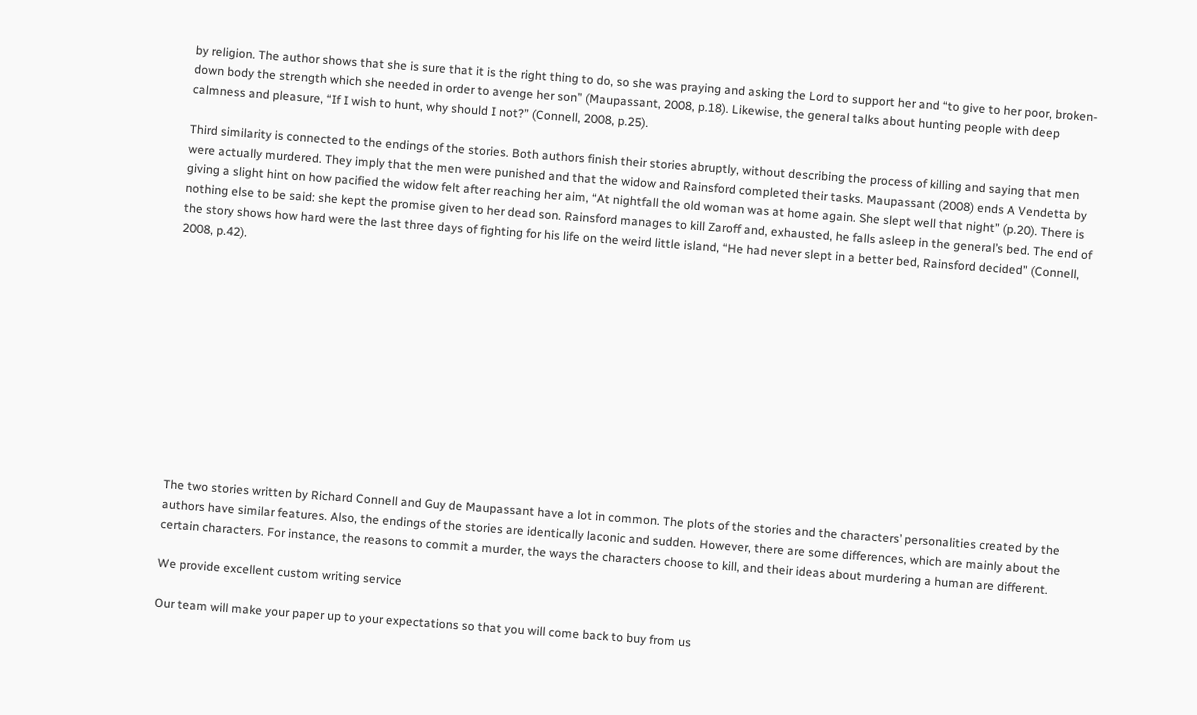by religion. The author shows that she is sure that it is the right thing to do, so she was praying and asking the Lord to support her and “to give to her poor, broken-down body the strength which she needed in order to avenge her son” (Maupassant, 2008, p.18). Likewise, the general talks about hunting people with deep calmness and pleasure, “If I wish to hunt, why should I not?” (Connell, 2008, p.25).

Third similarity is connected to the endings of the stories. Both authors finish their stories abruptly, without describing the process of killing and saying that men were actually murdered. They imply that the men were punished and that the widow and Rainsford completed their tasks. Maupassant (2008) ends A Vendetta by giving a slight hint on how pacified the widow felt after reaching her aim, “At nightfall the old woman was at home again. She slept well that night” (p.20). There is nothing else to be said: she kept the promise given to her dead son. Rainsford manages to kill Zaroff and, exhausted, he falls asleep in the general’s bed. The end of the story shows how hard were the last three days of fighting for his life on the weird little island, “He had never slept in a better bed, Rainsford decided” (Connell, 2008, p.42).












The two stories written by Richard Connell and Guy de Maupassant have a lot in common. The plots of the stories and the characters’ personalities created by the authors have similar features. Also, the endings of the stories are identically laconic and sudden. However, there are some differences, which are mainly about the certain characters. For instance, the reasons to commit a murder, the ways the characters choose to kill, and their ideas about murdering a human are different.

We provide excellent custom writing service

Our team will make your paper up to your expectations so that you will come back to buy from us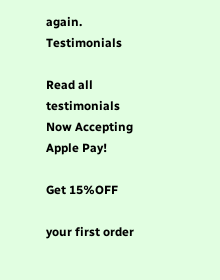again. Testimonials

Read all testimonials
Now Accepting Apple Pay!

Get 15%OFF

your first order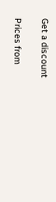Get a discount

Prices from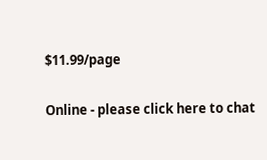$11.99/page

Online - please click here to chat